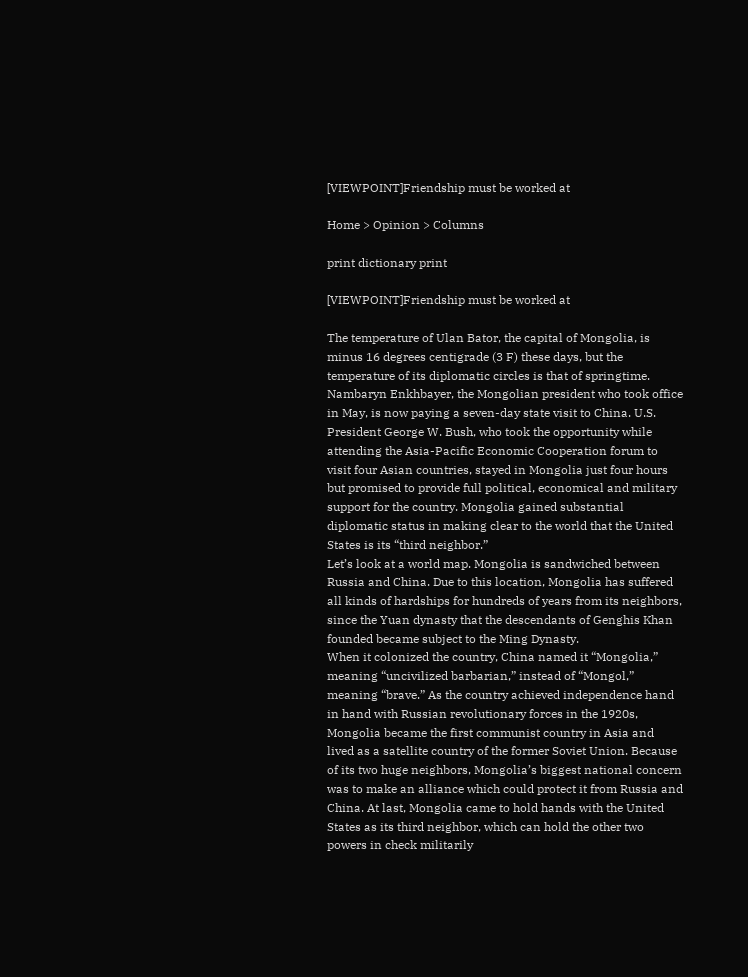[VIEWPOINT]Friendship must be worked at

Home > Opinion > Columns

print dictionary print

[VIEWPOINT]Friendship must be worked at

The temperature of Ulan Bator, the capital of Mongolia, is minus 16 degrees centigrade (3 F) these days, but the temperature of its diplomatic circles is that of springtime. Nambaryn Enkhbayer, the Mongolian president who took office in May, is now paying a seven-day state visit to China. U.S. President George W. Bush, who took the opportunity while attending the Asia-Pacific Economic Cooperation forum to visit four Asian countries, stayed in Mongolia just four hours but promised to provide full political, economical and military support for the country. Mongolia gained substantial diplomatic status in making clear to the world that the United States is its “third neighbor.”
Let’s look at a world map. Mongolia is sandwiched between Russia and China. Due to this location, Mongolia has suffered all kinds of hardships for hundreds of years from its neighbors, since the Yuan dynasty that the descendants of Genghis Khan founded became subject to the Ming Dynasty.
When it colonized the country, China named it “Mongolia,” meaning “uncivilized barbarian,” instead of “Mongol,” meaning “brave.” As the country achieved independence hand in hand with Russian revolutionary forces in the 1920s, Mongolia became the first communist country in Asia and lived as a satellite country of the former Soviet Union. Because of its two huge neighbors, Mongolia’s biggest national concern was to make an alliance which could protect it from Russia and China. At last, Mongolia came to hold hands with the United States as its third neighbor, which can hold the other two powers in check militarily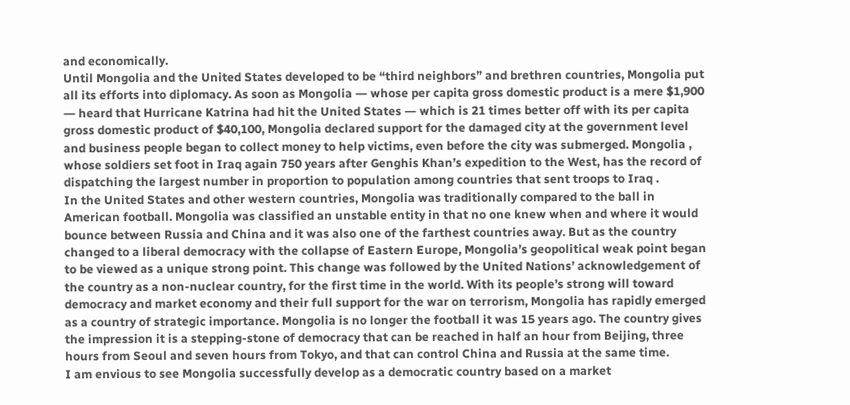and economically.
Until Mongolia and the United States developed to be “third neighbors” and brethren countries, Mongolia put all its efforts into diplomacy. As soon as Mongolia ― whose per capita gross domestic product is a mere $1,900 ― heard that Hurricane Katrina had hit the United States ― which is 21 times better off with its per capita gross domestic product of $40,100, Mongolia declared support for the damaged city at the government level and business people began to collect money to help victims, even before the city was submerged. Mongolia , whose soldiers set foot in Iraq again 750 years after Genghis Khan’s expedition to the West, has the record of dispatching the largest number in proportion to population among countries that sent troops to Iraq .
In the United States and other western countries, Mongolia was traditionally compared to the ball in American football. Mongolia was classified an unstable entity in that no one knew when and where it would bounce between Russia and China and it was also one of the farthest countries away. But as the country changed to a liberal democracy with the collapse of Eastern Europe, Mongolia’s geopolitical weak point began to be viewed as a unique strong point. This change was followed by the United Nations’ acknowledgement of the country as a non-nuclear country, for the first time in the world. With its people’s strong will toward democracy and market economy and their full support for the war on terrorism, Mongolia has rapidly emerged as a country of strategic importance. Mongolia is no longer the football it was 15 years ago. The country gives the impression it is a stepping-stone of democracy that can be reached in half an hour from Beijing, three hours from Seoul and seven hours from Tokyo, and that can control China and Russia at the same time.
I am envious to see Mongolia successfully develop as a democratic country based on a market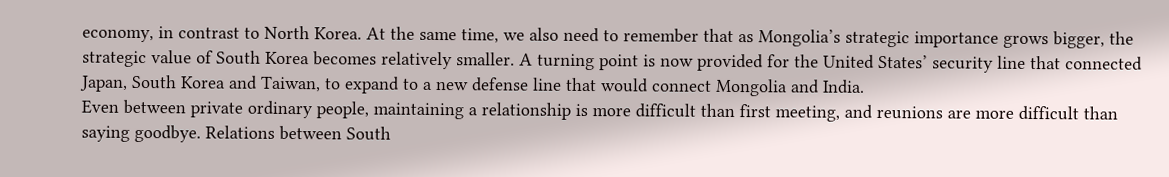economy, in contrast to North Korea. At the same time, we also need to remember that as Mongolia’s strategic importance grows bigger, the strategic value of South Korea becomes relatively smaller. A turning point is now provided for the United States’ security line that connected Japan, South Korea and Taiwan, to expand to a new defense line that would connect Mongolia and India.
Even between private ordinary people, maintaining a relationship is more difficult than first meeting, and reunions are more difficult than saying goodbye. Relations between South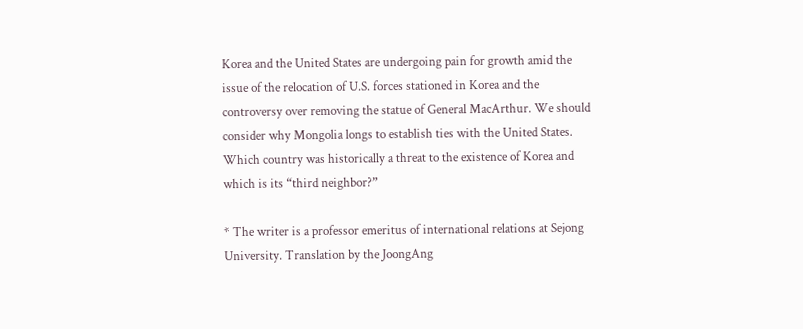Korea and the United States are undergoing pain for growth amid the issue of the relocation of U.S. forces stationed in Korea and the controversy over removing the statue of General MacArthur. We should consider why Mongolia longs to establish ties with the United States. Which country was historically a threat to the existence of Korea and which is its “third neighbor?”

* The writer is a professor emeritus of international relations at Sejong University. Translation by the JoongAng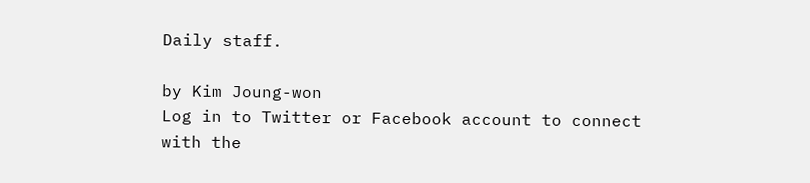Daily staff.

by Kim Joung-won
Log in to Twitter or Facebook account to connect
with the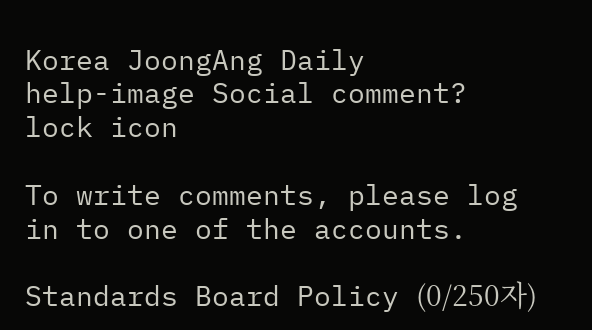Korea JoongAng Daily
help-image Social comment?
lock icon

To write comments, please log in to one of the accounts.

Standards Board Policy (0/250자)